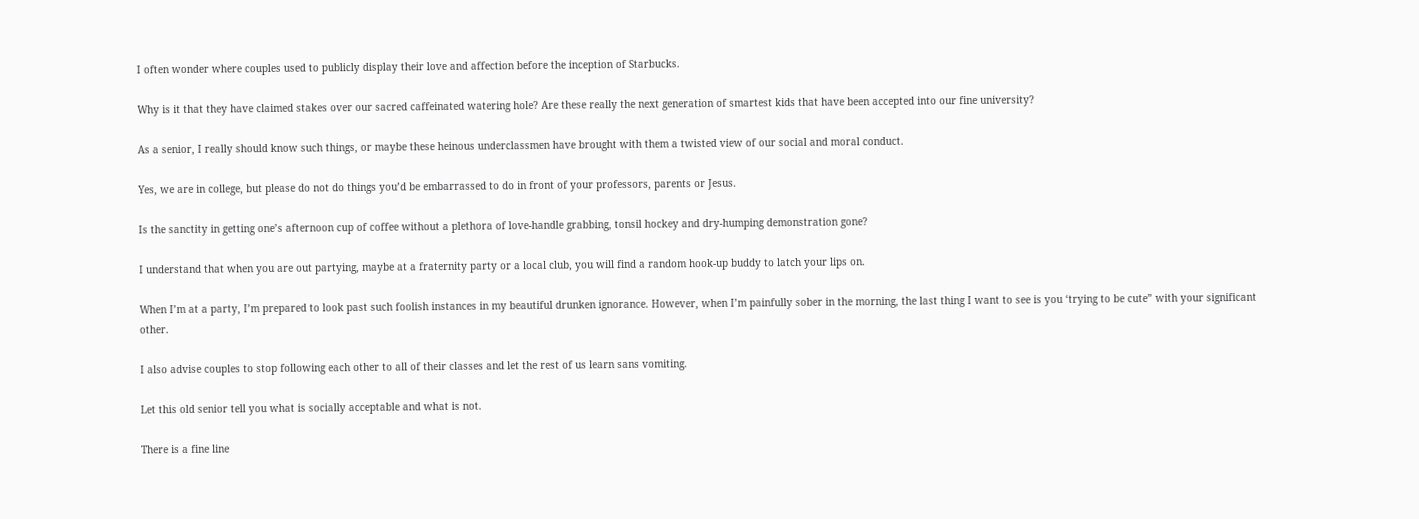I often wonder where couples used to publicly display their love and affection before the inception of Starbucks.

Why is it that they have claimed stakes over our sacred caffeinated watering hole? Are these really the next generation of smartest kids that have been accepted into our fine university?

As a senior, I really should know such things, or maybe these heinous underclassmen have brought with them a twisted view of our social and moral conduct.

Yes, we are in college, but please do not do things you’d be embarrassed to do in front of your professors, parents or Jesus.

Is the sanctity in getting one’s afternoon cup of coffee without a plethora of love-handle grabbing, tonsil hockey and dry-humping demonstration gone?

I understand that when you are out partying, maybe at a fraternity party or a local club, you will find a random hook-up buddy to latch your lips on.

When I’m at a party, I’m prepared to look past such foolish instances in my beautiful drunken ignorance. However, when I’m painfully sober in the morning, the last thing I want to see is you ‘trying to be cute” with your significant other.

I also advise couples to stop following each other to all of their classes and let the rest of us learn sans vomiting.

Let this old senior tell you what is socially acceptable and what is not.

There is a fine line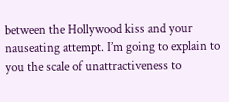between the Hollywood kiss and your nauseating attempt. I’m going to explain to you the scale of unattractiveness to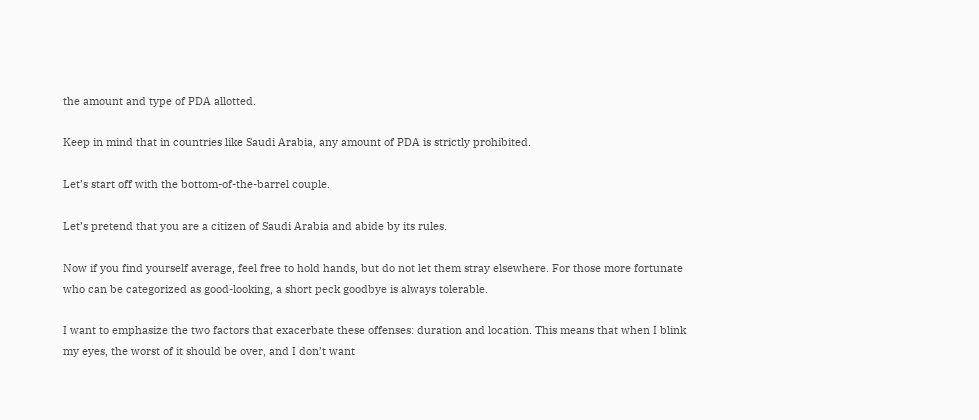the amount and type of PDA allotted.

Keep in mind that in countries like Saudi Arabia, any amount of PDA is strictly prohibited.

Let’s start off with the bottom-of-the-barrel couple.

Let’s pretend that you are a citizen of Saudi Arabia and abide by its rules.

Now if you find yourself average, feel free to hold hands, but do not let them stray elsewhere. For those more fortunate who can be categorized as good-looking, a short peck goodbye is always tolerable.

I want to emphasize the two factors that exacerbate these offenses: duration and location. This means that when I blink my eyes, the worst of it should be over, and I don’t want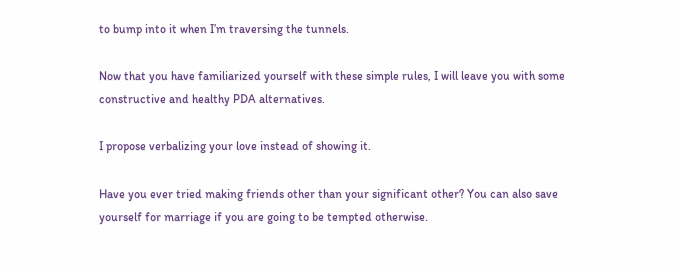to bump into it when I’m traversing the tunnels.

Now that you have familiarized yourself with these simple rules, I will leave you with some constructive and healthy PDA alternatives.

I propose verbalizing your love instead of showing it.

Have you ever tried making friends other than your significant other? You can also save yourself for marriage if you are going to be tempted otherwise.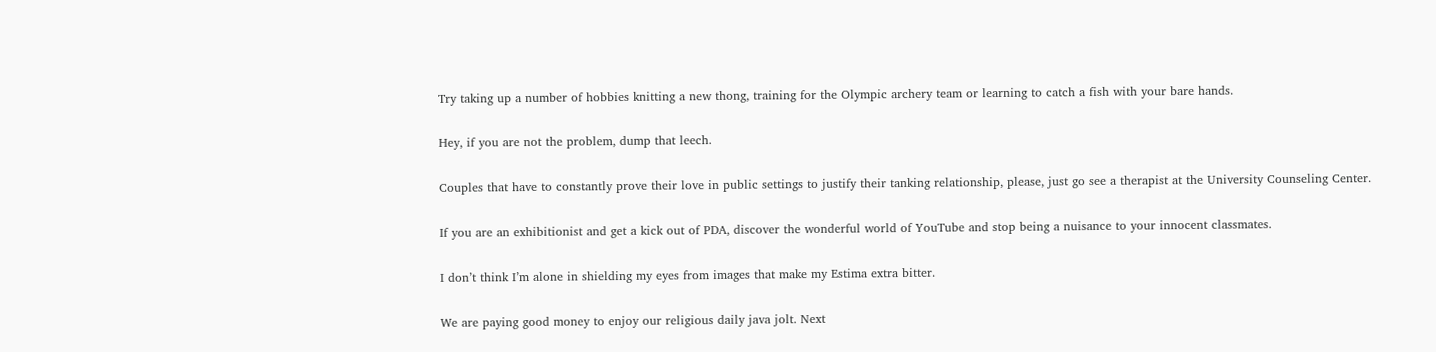Try taking up a number of hobbies knitting a new thong, training for the Olympic archery team or learning to catch a fish with your bare hands.

Hey, if you are not the problem, dump that leech.

Couples that have to constantly prove their love in public settings to justify their tanking relationship, please, just go see a therapist at the University Counseling Center.

If you are an exhibitionist and get a kick out of PDA, discover the wonderful world of YouTube and stop being a nuisance to your innocent classmates.

I don’t think I’m alone in shielding my eyes from images that make my Estima extra bitter.

We are paying good money to enjoy our religious daily java jolt. Next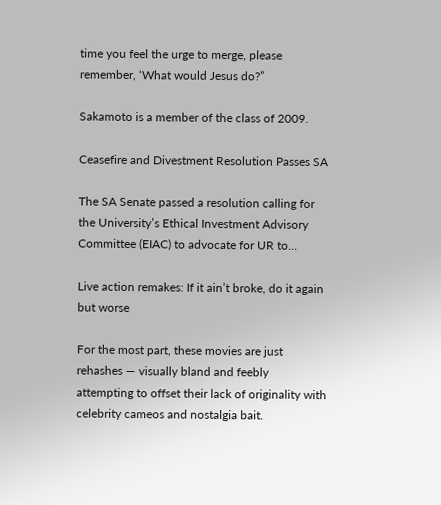time you feel the urge to merge, please remember, ‘What would Jesus do?”

Sakamoto is a member of the class of 2009.

Ceasefire and Divestment Resolution Passes SA

The SA Senate passed a resolution calling for the University’s Ethical Investment Advisory Committee (EIAC) to advocate for UR to…

Live action remakes: If it ain’t broke, do it again but worse

For the most part, these movies are just rehashes — visually bland and feebly attempting to offset their lack of originality with celebrity cameos and nostalgia bait.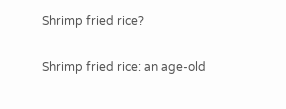Shrimp fried rice?

Shrimp fried rice: an age-old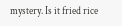mystery. Is it fried rice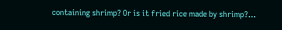containing shrimp? Or is it fried rice made by shrimp?…